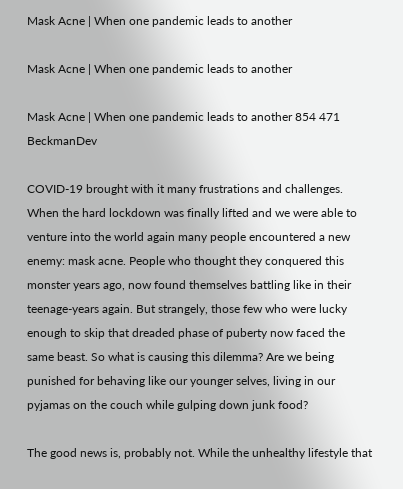Mask Acne | When one pandemic leads to another

Mask Acne | When one pandemic leads to another

Mask Acne | When one pandemic leads to another 854 471 BeckmanDev

COVID-19 brought with it many frustrations and challenges. When the hard lockdown was finally lifted and we were able to venture into the world again many people encountered a new enemy: mask acne. People who thought they conquered this monster years ago, now found themselves battling like in their teenage-years again. But strangely, those few who were lucky enough to skip that dreaded phase of puberty now faced the same beast. So what is causing this dilemma? Are we being punished for behaving like our younger selves, living in our pyjamas on the couch while gulping down junk food?

The good news is, probably not. While the unhealthy lifestyle that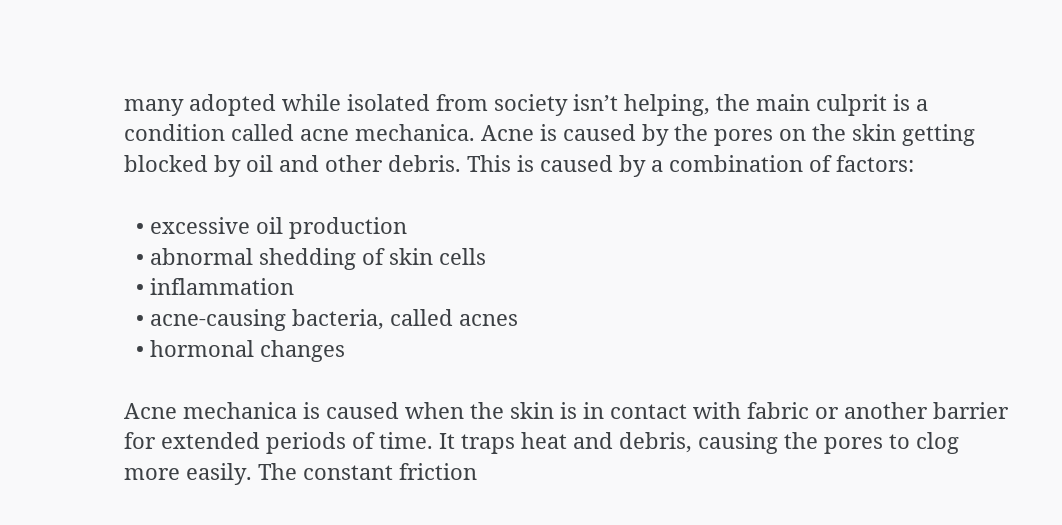many adopted while isolated from society isn’t helping, the main culprit is a condition called acne mechanica. Acne is caused by the pores on the skin getting blocked by oil and other debris. This is caused by a combination of factors:

  • excessive oil production
  • abnormal shedding of skin cells
  • inflammation
  • acne-causing bacteria, called acnes
  • hormonal changes

Acne mechanica is caused when the skin is in contact with fabric or another barrier for extended periods of time. It traps heat and debris, causing the pores to clog more easily. The constant friction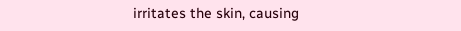irritates the skin, causing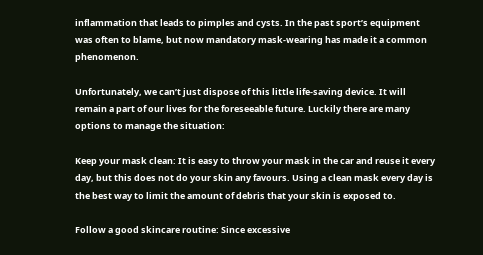inflammation that leads to pimples and cysts. In the past sport’s equipment was often to blame, but now mandatory mask-wearing has made it a common phenomenon.

Unfortunately, we can’t just dispose of this little life-saving device. It will remain a part of our lives for the foreseeable future. Luckily there are many options to manage the situation:

Keep your mask clean: It is easy to throw your mask in the car and reuse it every day, but this does not do your skin any favours. Using a clean mask every day is the best way to limit the amount of debris that your skin is exposed to.

Follow a good skincare routine: Since excessive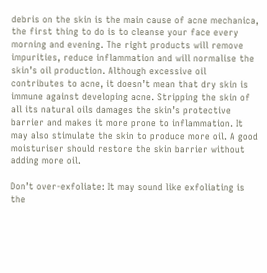debris on the skin is the main cause of acne mechanica, the first thing to do is to cleanse your face every morning and evening. The right products will remove impurities, reduce inflammation and will normalise the skin’s oil production. Although excessive oil contributes to acne, it doesn’t mean that dry skin is immune against developing acne. Stripping the skin of all its natural oils damages the skin’s protective barrier and makes it more prone to inflammation. It may also stimulate the skin to produce more oil. A good moisturiser should restore the skin barrier without adding more oil.

Don’t over-exfoliate: It may sound like exfoliating is the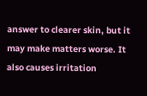answer to clearer skin, but it may make matters worse. It also causes irritation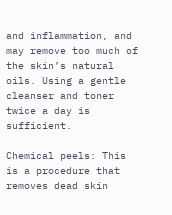and inflammation, and may remove too much of the skin’s natural oils. Using a gentle cleanser and toner twice a day is sufficient.

Chemical peels: This is a procedure that removes dead skin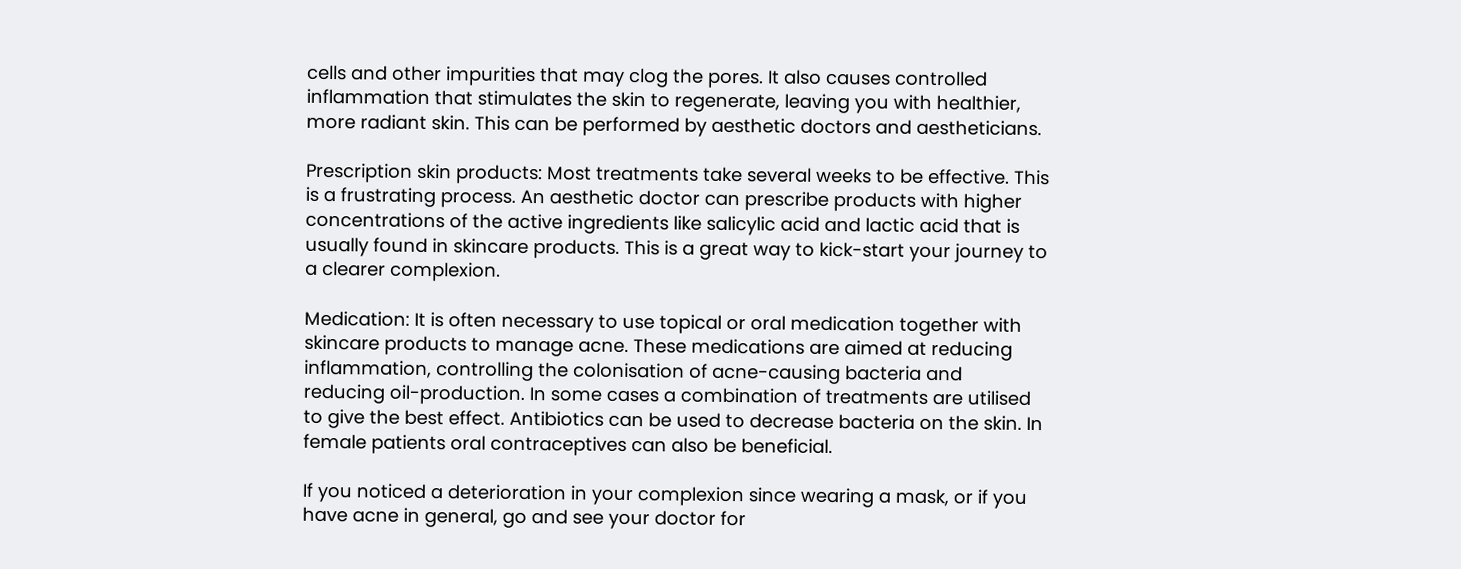cells and other impurities that may clog the pores. It also causes controlled inflammation that stimulates the skin to regenerate, leaving you with healthier, more radiant skin. This can be performed by aesthetic doctors and aestheticians.

Prescription skin products: Most treatments take several weeks to be effective. This is a frustrating process. An aesthetic doctor can prescribe products with higher concentrations of the active ingredients like salicylic acid and lactic acid that is usually found in skincare products. This is a great way to kick-start your journey to a clearer complexion.

Medication: It is often necessary to use topical or oral medication together with skincare products to manage acne. These medications are aimed at reducing inflammation, controlling the colonisation of acne-causing bacteria and reducing oil-production. In some cases a combination of treatments are utilised to give the best effect. Antibiotics can be used to decrease bacteria on the skin. In female patients oral contraceptives can also be beneficial.

If you noticed a deterioration in your complexion since wearing a mask, or if you have acne in general, go and see your doctor for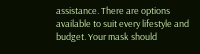assistance. There are options available to suit every lifestyle and budget. Your mask should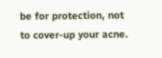be for protection, not to cover-up your acne.